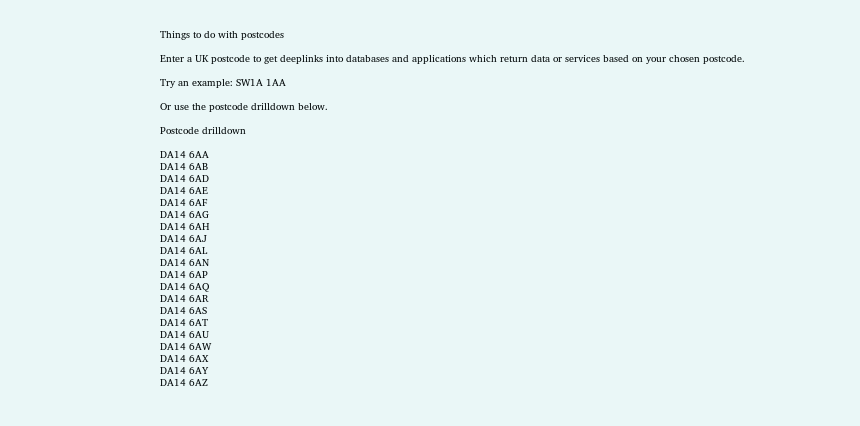Things to do with postcodes

Enter a UK postcode to get deeplinks into databases and applications which return data or services based on your chosen postcode.

Try an example: SW1A 1AA

Or use the postcode drilldown below.

Postcode drilldown

DA14 6AA
DA14 6AB
DA14 6AD
DA14 6AE
DA14 6AF
DA14 6AG
DA14 6AH
DA14 6AJ
DA14 6AL
DA14 6AN
DA14 6AP
DA14 6AQ
DA14 6AR
DA14 6AS
DA14 6AT
DA14 6AU
DA14 6AW
DA14 6AX
DA14 6AY
DA14 6AZ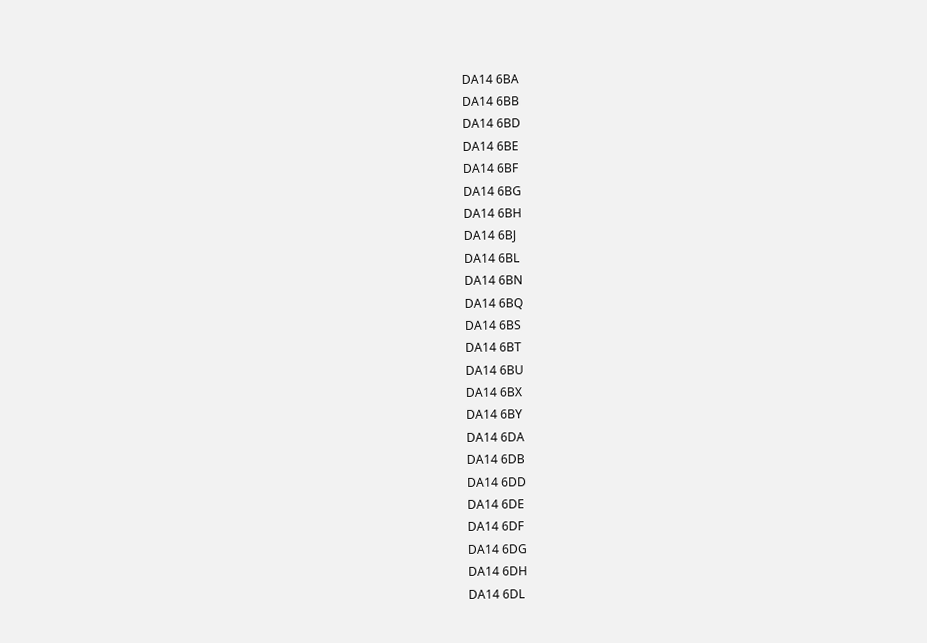DA14 6BA
DA14 6BB
DA14 6BD
DA14 6BE
DA14 6BF
DA14 6BG
DA14 6BH
DA14 6BJ
DA14 6BL
DA14 6BN
DA14 6BQ
DA14 6BS
DA14 6BT
DA14 6BU
DA14 6BX
DA14 6BY
DA14 6DA
DA14 6DB
DA14 6DD
DA14 6DE
DA14 6DF
DA14 6DG
DA14 6DH
DA14 6DL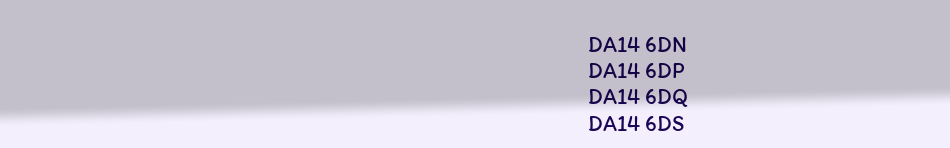DA14 6DN
DA14 6DP
DA14 6DQ
DA14 6DS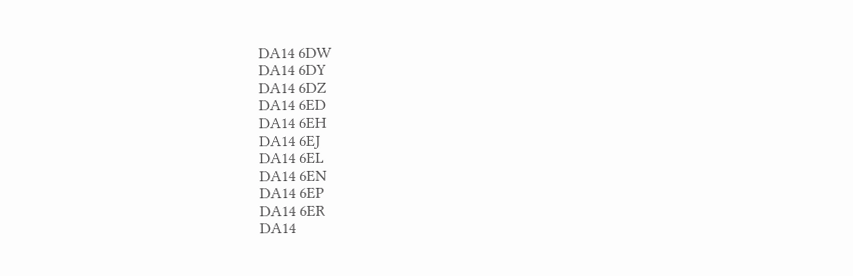DA14 6DW
DA14 6DY
DA14 6DZ
DA14 6ED
DA14 6EH
DA14 6EJ
DA14 6EL
DA14 6EN
DA14 6EP
DA14 6ER
DA14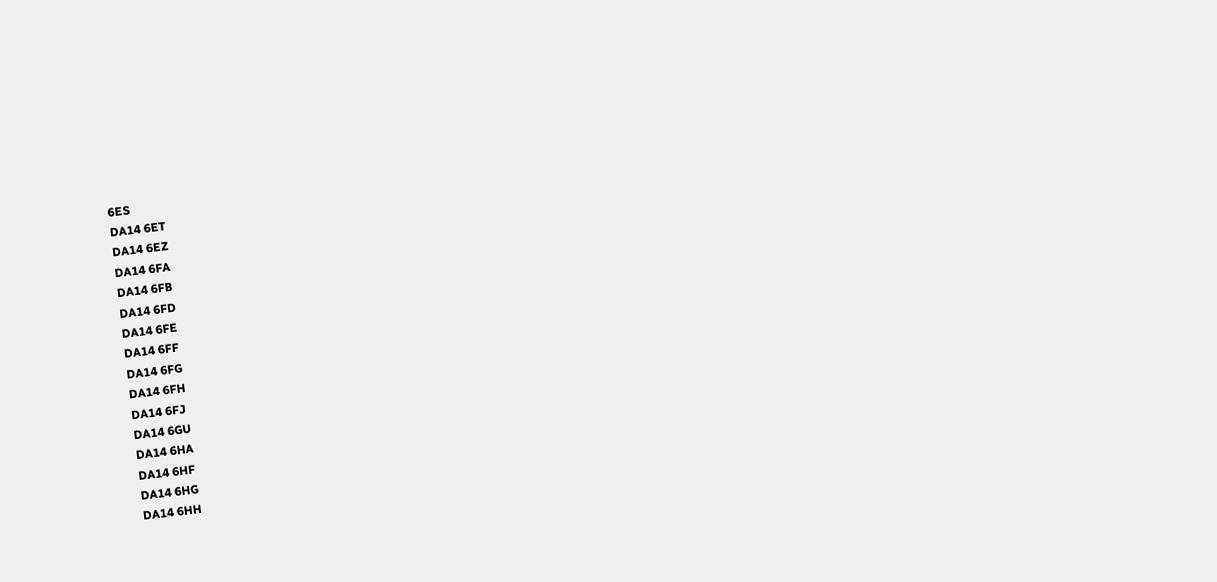6ES
DA14 6ET
DA14 6EZ
DA14 6FA
DA14 6FB
DA14 6FD
DA14 6FE
DA14 6FF
DA14 6FG
DA14 6FH
DA14 6FJ
DA14 6GU
DA14 6HA
DA14 6HF
DA14 6HG
DA14 6HH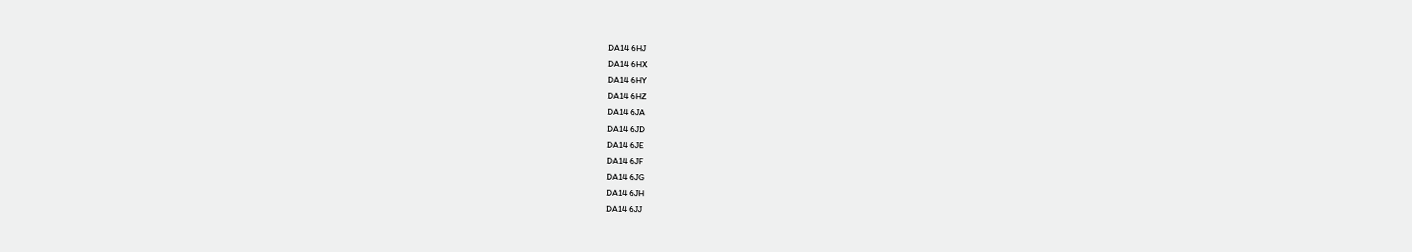DA14 6HJ
DA14 6HX
DA14 6HY
DA14 6HZ
DA14 6JA
DA14 6JD
DA14 6JE
DA14 6JF
DA14 6JG
DA14 6JH
DA14 6JJ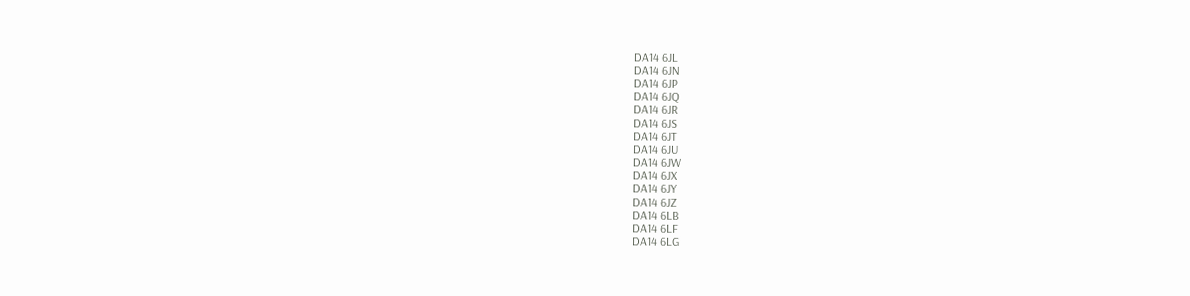DA14 6JL
DA14 6JN
DA14 6JP
DA14 6JQ
DA14 6JR
DA14 6JS
DA14 6JT
DA14 6JU
DA14 6JW
DA14 6JX
DA14 6JY
DA14 6JZ
DA14 6LB
DA14 6LF
DA14 6LG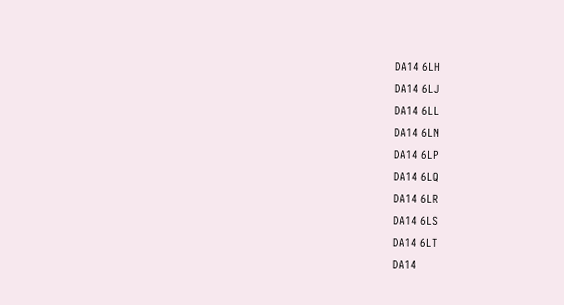DA14 6LH
DA14 6LJ
DA14 6LL
DA14 6LN
DA14 6LP
DA14 6LQ
DA14 6LR
DA14 6LS
DA14 6LT
DA14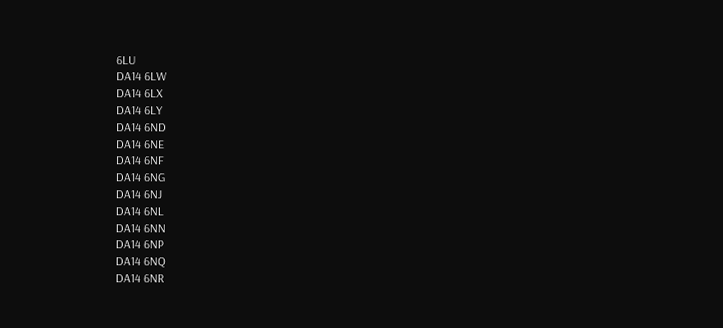6LU
DA14 6LW
DA14 6LX
DA14 6LY
DA14 6ND
DA14 6NE
DA14 6NF
DA14 6NG
DA14 6NJ
DA14 6NL
DA14 6NN
DA14 6NP
DA14 6NQ
DA14 6NR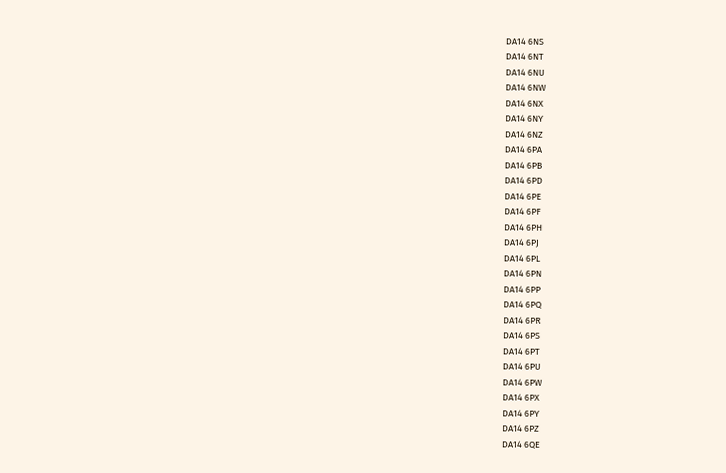DA14 6NS
DA14 6NT
DA14 6NU
DA14 6NW
DA14 6NX
DA14 6NY
DA14 6NZ
DA14 6PA
DA14 6PB
DA14 6PD
DA14 6PE
DA14 6PF
DA14 6PH
DA14 6PJ
DA14 6PL
DA14 6PN
DA14 6PP
DA14 6PQ
DA14 6PR
DA14 6PS
DA14 6PT
DA14 6PU
DA14 6PW
DA14 6PX
DA14 6PY
DA14 6PZ
DA14 6QE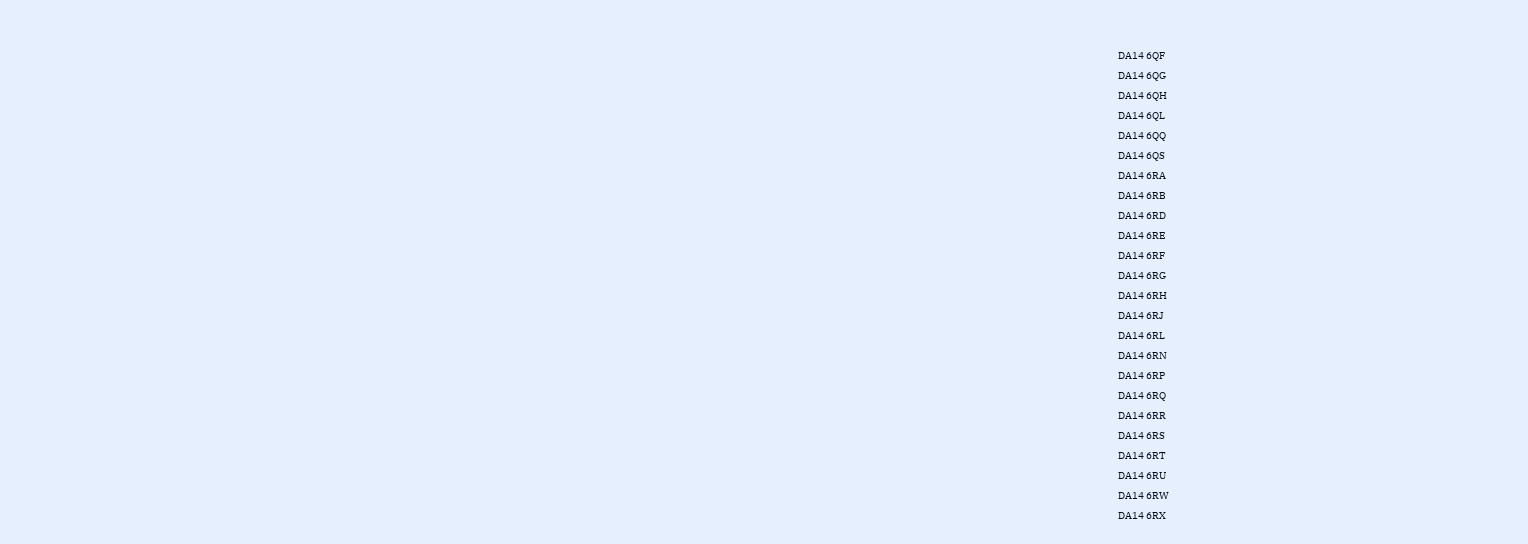DA14 6QF
DA14 6QG
DA14 6QH
DA14 6QL
DA14 6QQ
DA14 6QS
DA14 6RA
DA14 6RB
DA14 6RD
DA14 6RE
DA14 6RF
DA14 6RG
DA14 6RH
DA14 6RJ
DA14 6RL
DA14 6RN
DA14 6RP
DA14 6RQ
DA14 6RR
DA14 6RS
DA14 6RT
DA14 6RU
DA14 6RW
DA14 6RX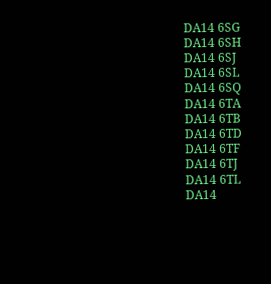DA14 6SG
DA14 6SH
DA14 6SJ
DA14 6SL
DA14 6SQ
DA14 6TA
DA14 6TB
DA14 6TD
DA14 6TF
DA14 6TJ
DA14 6TL
DA14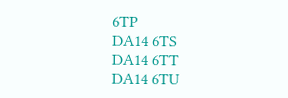6TP
DA14 6TS
DA14 6TT
DA14 6TU